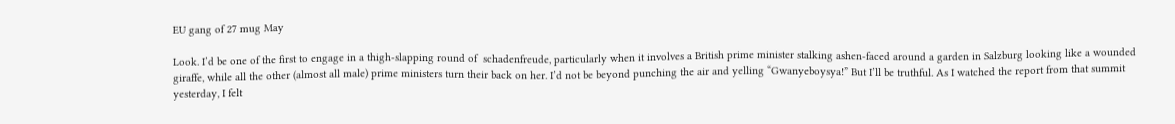EU gang of 27 mug May

Look. I’d be one of the first to engage in a thigh-slapping round of  schadenfreude, particularly when it involves a British prime minister stalking ashen-faced around a garden in Salzburg looking like a wounded giraffe, while all the other (almost all male) prime ministers turn their back on her. I’d not be beyond punching the air and yelling “Gwanyeboysya!” But I’ll be truthful. As I watched the report from that summit yesterday, I felt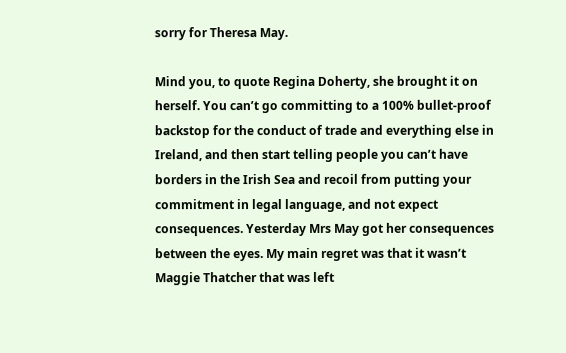sorry for Theresa May.

Mind you, to quote Regina Doherty, she brought it on herself. You can’t go committing to a 100% bullet-proof backstop for the conduct of trade and everything else in Ireland, and then start telling people you can’t have borders in the Irish Sea and recoil from putting your commitment in legal language, and not expect consequences. Yesterday Mrs May got her consequences between the eyes. My main regret was that it wasn’t Maggie Thatcher that was left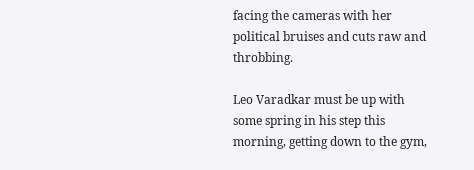facing the cameras with her political bruises and cuts raw and throbbing.

Leo Varadkar must be up with some spring in his step this morning, getting down to the gym,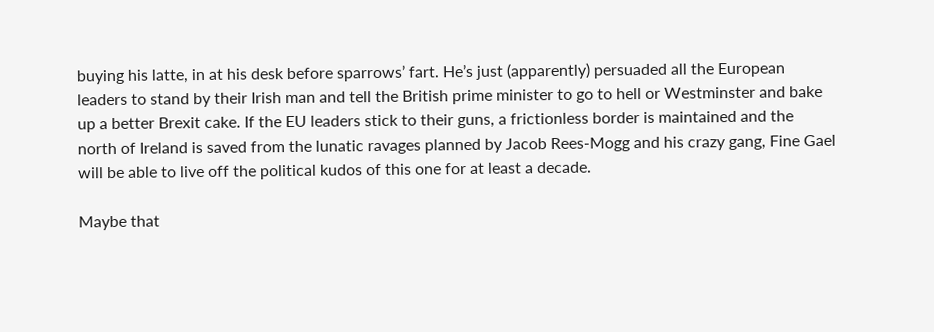buying his latte, in at his desk before sparrows’ fart. He’s just (apparently) persuaded all the European leaders to stand by their Irish man and tell the British prime minister to go to hell or Westminster and bake up a better Brexit cake. If the EU leaders stick to their guns, a frictionless border is maintained and the north of Ireland is saved from the lunatic ravages planned by Jacob Rees-Mogg and his crazy gang, Fine Gael will be able to live off the political kudos of this one for at least a decade.

Maybe that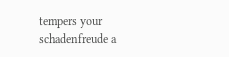tempers your schadenfreude a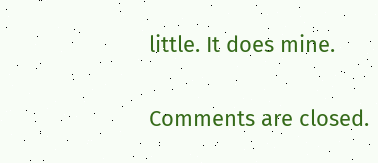little. It does mine.

Comments are closed.